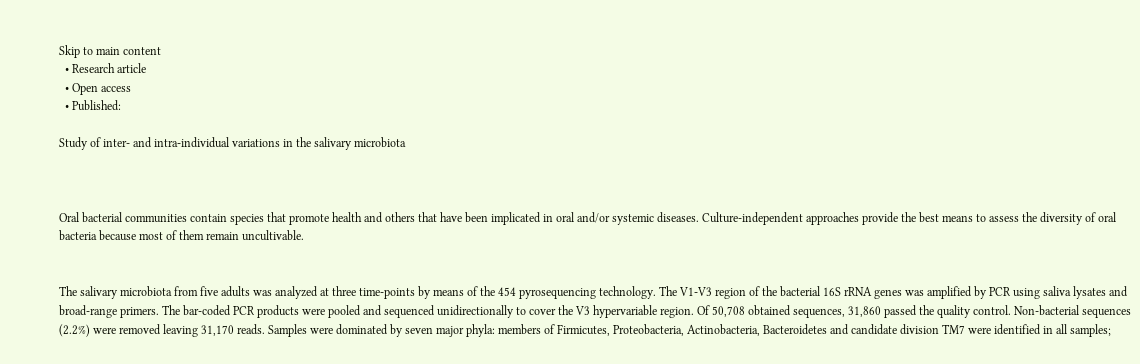Skip to main content
  • Research article
  • Open access
  • Published:

Study of inter- and intra-individual variations in the salivary microbiota



Oral bacterial communities contain species that promote health and others that have been implicated in oral and/or systemic diseases. Culture-independent approaches provide the best means to assess the diversity of oral bacteria because most of them remain uncultivable.


The salivary microbiota from five adults was analyzed at three time-points by means of the 454 pyrosequencing technology. The V1-V3 region of the bacterial 16S rRNA genes was amplified by PCR using saliva lysates and broad-range primers. The bar-coded PCR products were pooled and sequenced unidirectionally to cover the V3 hypervariable region. Of 50,708 obtained sequences, 31,860 passed the quality control. Non-bacterial sequences (2.2%) were removed leaving 31,170 reads. Samples were dominated by seven major phyla: members of Firmicutes, Proteobacteria, Actinobacteria, Bacteroidetes and candidate division TM7 were identified in all samples;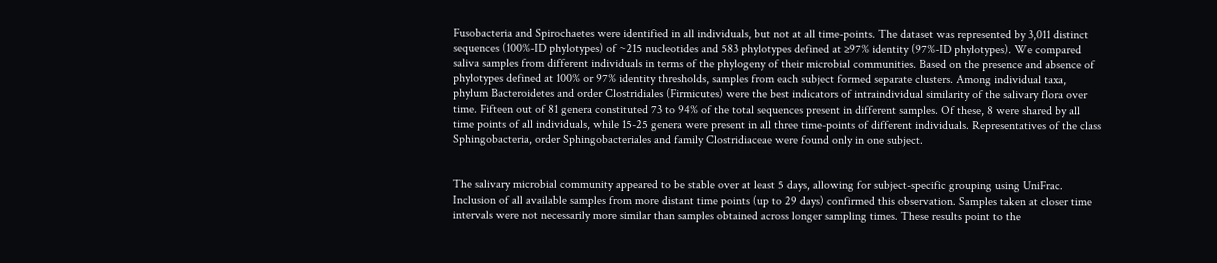Fusobacteria and Spirochaetes were identified in all individuals, but not at all time-points. The dataset was represented by 3,011 distinct sequences (100%-ID phylotypes) of ~215 nucleotides and 583 phylotypes defined at ≥97% identity (97%-ID phylotypes). We compared saliva samples from different individuals in terms of the phylogeny of their microbial communities. Based on the presence and absence of phylotypes defined at 100% or 97% identity thresholds, samples from each subject formed separate clusters. Among individual taxa, phylum Bacteroidetes and order Clostridiales (Firmicutes) were the best indicators of intraindividual similarity of the salivary flora over time. Fifteen out of 81 genera constituted 73 to 94% of the total sequences present in different samples. Of these, 8 were shared by all time points of all individuals, while 15-25 genera were present in all three time-points of different individuals. Representatives of the class Sphingobacteria, order Sphingobacteriales and family Clostridiaceae were found only in one subject.


The salivary microbial community appeared to be stable over at least 5 days, allowing for subject-specific grouping using UniFrac. Inclusion of all available samples from more distant time points (up to 29 days) confirmed this observation. Samples taken at closer time intervals were not necessarily more similar than samples obtained across longer sampling times. These results point to the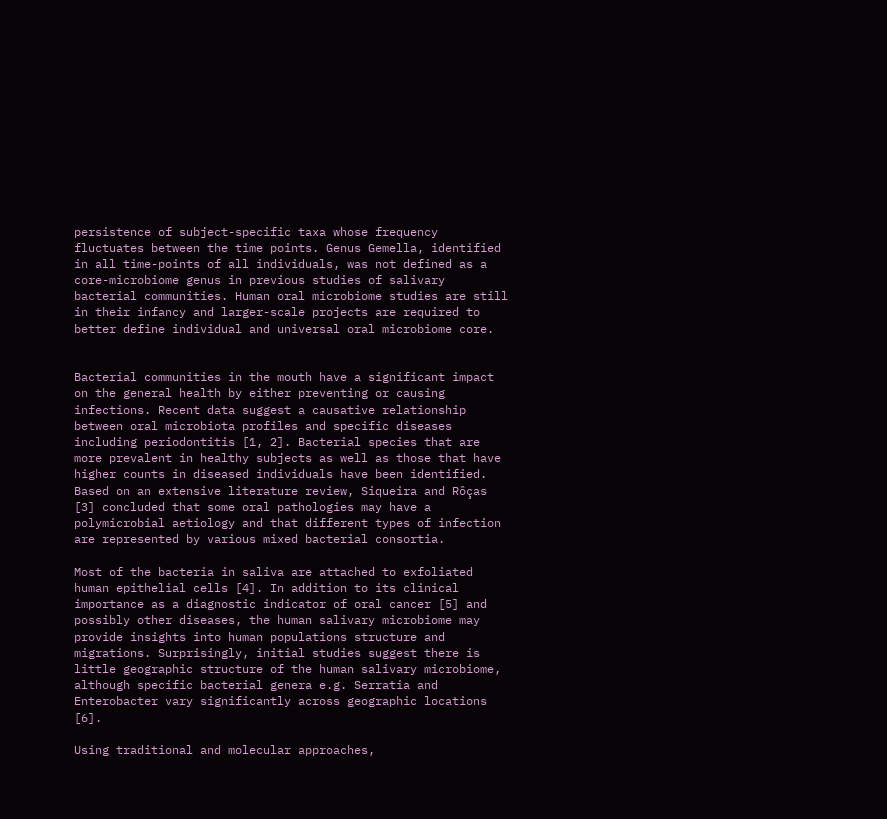persistence of subject-specific taxa whose frequency fluctuates between the time points. Genus Gemella, identified in all time-points of all individuals, was not defined as a core-microbiome genus in previous studies of salivary bacterial communities. Human oral microbiome studies are still in their infancy and larger-scale projects are required to better define individual and universal oral microbiome core.


Bacterial communities in the mouth have a significant impact on the general health by either preventing or causing infections. Recent data suggest a causative relationship between oral microbiota profiles and specific diseases including periodontitis [1, 2]. Bacterial species that are more prevalent in healthy subjects as well as those that have higher counts in diseased individuals have been identified. Based on an extensive literature review, Siqueira and Rôças [3] concluded that some oral pathologies may have a polymicrobial aetiology and that different types of infection are represented by various mixed bacterial consortia.

Most of the bacteria in saliva are attached to exfoliated human epithelial cells [4]. In addition to its clinical importance as a diagnostic indicator of oral cancer [5] and possibly other diseases, the human salivary microbiome may provide insights into human populations structure and migrations. Surprisingly, initial studies suggest there is little geographic structure of the human salivary microbiome, although specific bacterial genera e.g. Serratia and Enterobacter vary significantly across geographic locations [6].

Using traditional and molecular approaches,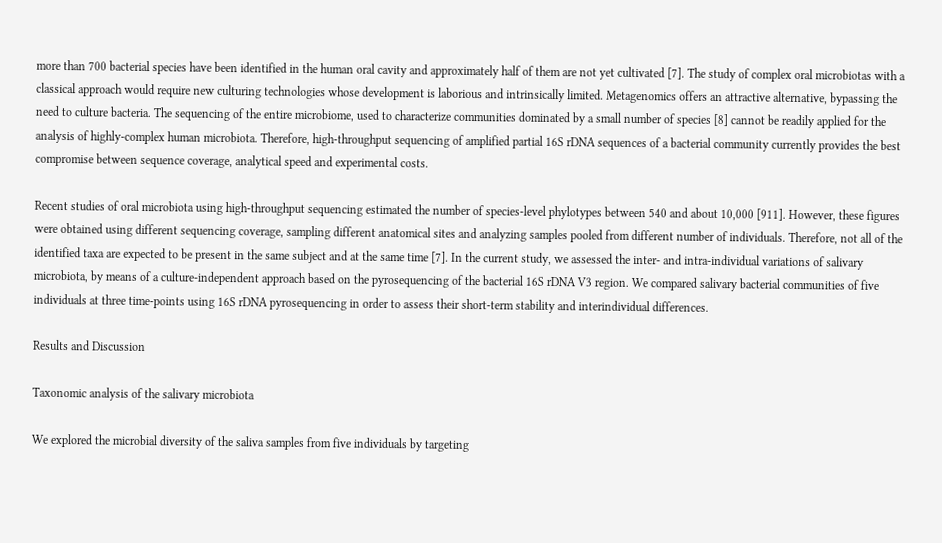more than 700 bacterial species have been identified in the human oral cavity and approximately half of them are not yet cultivated [7]. The study of complex oral microbiotas with a classical approach would require new culturing technologies whose development is laborious and intrinsically limited. Metagenomics offers an attractive alternative, bypassing the need to culture bacteria. The sequencing of the entire microbiome, used to characterize communities dominated by a small number of species [8] cannot be readily applied for the analysis of highly-complex human microbiota. Therefore, high-throughput sequencing of amplified partial 16S rDNA sequences of a bacterial community currently provides the best compromise between sequence coverage, analytical speed and experimental costs.

Recent studies of oral microbiota using high-throughput sequencing estimated the number of species-level phylotypes between 540 and about 10,000 [911]. However, these figures were obtained using different sequencing coverage, sampling different anatomical sites and analyzing samples pooled from different number of individuals. Therefore, not all of the identified taxa are expected to be present in the same subject and at the same time [7]. In the current study, we assessed the inter- and intra-individual variations of salivary microbiota, by means of a culture-independent approach based on the pyrosequencing of the bacterial 16S rDNA V3 region. We compared salivary bacterial communities of five individuals at three time-points using 16S rDNA pyrosequencing in order to assess their short-term stability and interindividual differences.

Results and Discussion

Taxonomic analysis of the salivary microbiota

We explored the microbial diversity of the saliva samples from five individuals by targeting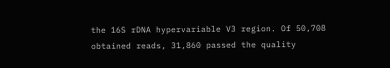the 16S rDNA hypervariable V3 region. Of 50,708 obtained reads, 31,860 passed the quality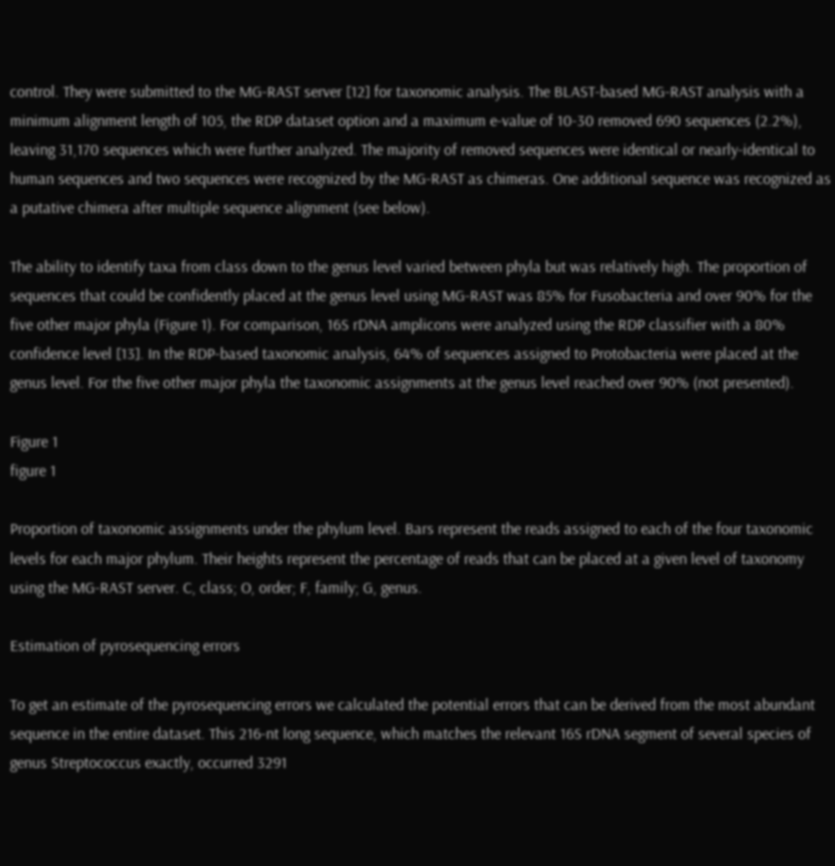control. They were submitted to the MG-RAST server [12] for taxonomic analysis. The BLAST-based MG-RAST analysis with a minimum alignment length of 105, the RDP dataset option and a maximum e-value of 10-30 removed 690 sequences (2.2%), leaving 31,170 sequences which were further analyzed. The majority of removed sequences were identical or nearly-identical to human sequences and two sequences were recognized by the MG-RAST as chimeras. One additional sequence was recognized as a putative chimera after multiple sequence alignment (see below).

The ability to identify taxa from class down to the genus level varied between phyla but was relatively high. The proportion of sequences that could be confidently placed at the genus level using MG-RAST was 85% for Fusobacteria and over 90% for the five other major phyla (Figure 1). For comparison, 16S rDNA amplicons were analyzed using the RDP classifier with a 80% confidence level [13]. In the RDP-based taxonomic analysis, 64% of sequences assigned to Protobacteria were placed at the genus level. For the five other major phyla the taxonomic assignments at the genus level reached over 90% (not presented).

Figure 1
figure 1

Proportion of taxonomic assignments under the phylum level. Bars represent the reads assigned to each of the four taxonomic levels for each major phylum. Their heights represent the percentage of reads that can be placed at a given level of taxonomy using the MG-RAST server. C, class; O, order; F, family; G, genus.

Estimation of pyrosequencing errors

To get an estimate of the pyrosequencing errors we calculated the potential errors that can be derived from the most abundant sequence in the entire dataset. This 216-nt long sequence, which matches the relevant 16S rDNA segment of several species of genus Streptococcus exactly, occurred 3291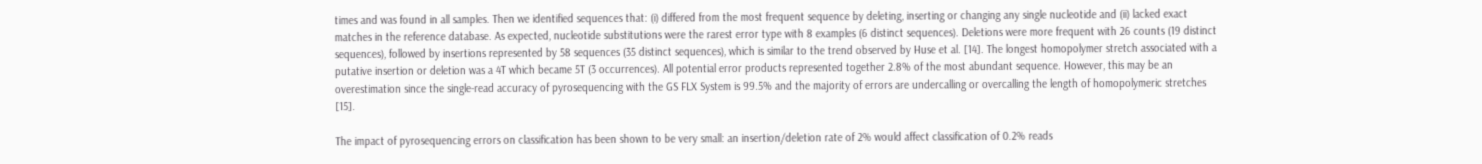times and was found in all samples. Then we identified sequences that: (i) differed from the most frequent sequence by deleting, inserting or changing any single nucleotide and (ii) lacked exact matches in the reference database. As expected, nucleotide substitutions were the rarest error type with 8 examples (6 distinct sequences). Deletions were more frequent with 26 counts (19 distinct sequences), followed by insertions represented by 58 sequences (35 distinct sequences), which is similar to the trend observed by Huse et al. [14]. The longest homopolymer stretch associated with a putative insertion or deletion was a 4T which became 5T (3 occurrences). All potential error products represented together 2.8% of the most abundant sequence. However, this may be an overestimation since the single-read accuracy of pyrosequencing with the GS FLX System is 99.5% and the majority of errors are undercalling or overcalling the length of homopolymeric stretches [15].

The impact of pyrosequencing errors on classification has been shown to be very small: an insertion/deletion rate of 2% would affect classification of 0.2% reads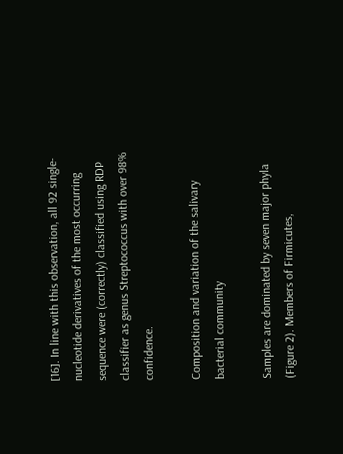[16]. In line with this observation, all 92 single-nucleotide derivatives of the most occurring sequence were (correctly) classified using RDP classifier as genus Streptococcus with over 98% confidence.

Composition and variation of the salivary bacterial community

Samples are dominated by seven major phyla (Figure 2). Members of Firmicutes,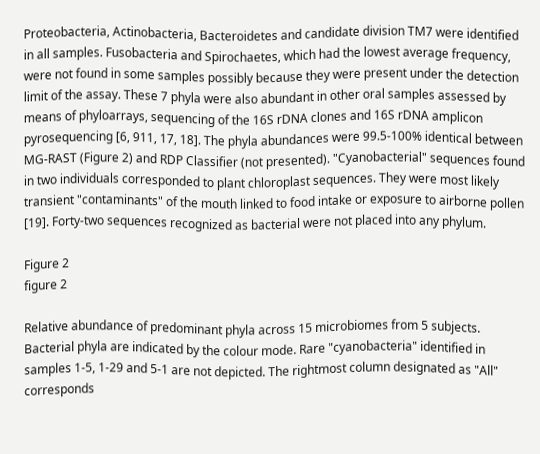Proteobacteria, Actinobacteria, Bacteroidetes and candidate division TM7 were identified in all samples. Fusobacteria and Spirochaetes, which had the lowest average frequency, were not found in some samples possibly because they were present under the detection limit of the assay. These 7 phyla were also abundant in other oral samples assessed by means of phyloarrays, sequencing of the 16S rDNA clones and 16S rDNA amplicon pyrosequencing [6, 911, 17, 18]. The phyla abundances were 99.5-100% identical between MG-RAST (Figure 2) and RDP Classifier (not presented). "Cyanobacterial" sequences found in two individuals corresponded to plant chloroplast sequences. They were most likely transient "contaminants" of the mouth linked to food intake or exposure to airborne pollen [19]. Forty-two sequences recognized as bacterial were not placed into any phylum.

Figure 2
figure 2

Relative abundance of predominant phyla across 15 microbiomes from 5 subjects. Bacterial phyla are indicated by the colour mode. Rare "cyanobacteria" identified in samples 1-5, 1-29 and 5-1 are not depicted. The rightmost column designated as "All" corresponds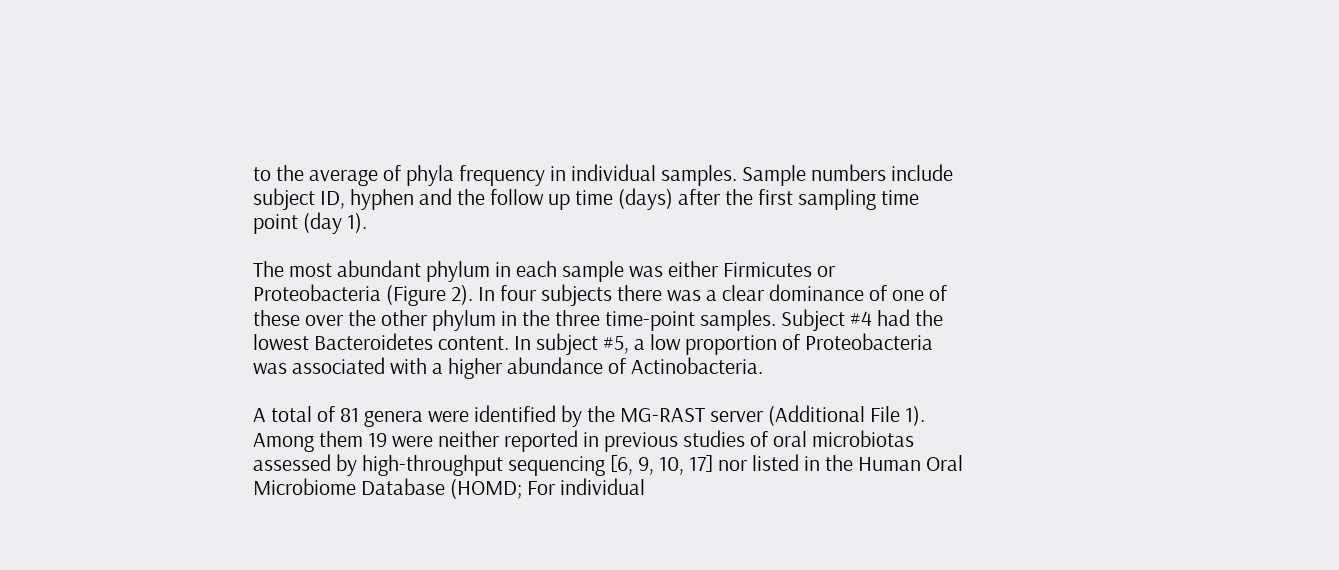to the average of phyla frequency in individual samples. Sample numbers include subject ID, hyphen and the follow up time (days) after the first sampling time point (day 1).

The most abundant phylum in each sample was either Firmicutes or Proteobacteria (Figure 2). In four subjects there was a clear dominance of one of these over the other phylum in the three time-point samples. Subject #4 had the lowest Bacteroidetes content. In subject #5, a low proportion of Proteobacteria was associated with a higher abundance of Actinobacteria.

A total of 81 genera were identified by the MG-RAST server (Additional File 1). Among them 19 were neither reported in previous studies of oral microbiotas assessed by high-throughput sequencing [6, 9, 10, 17] nor listed in the Human Oral Microbiome Database (HOMD; For individual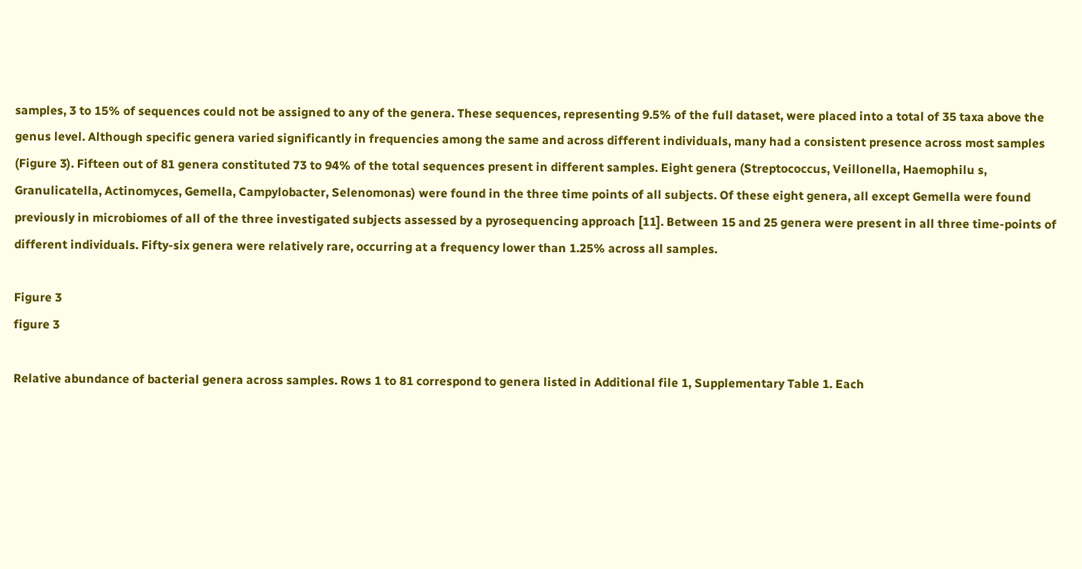samples, 3 to 15% of sequences could not be assigned to any of the genera. These sequences, representing 9.5% of the full dataset, were placed into a total of 35 taxa above the genus level. Although specific genera varied significantly in frequencies among the same and across different individuals, many had a consistent presence across most samples (Figure 3). Fifteen out of 81 genera constituted 73 to 94% of the total sequences present in different samples. Eight genera (Streptococcus, Veillonella, Haemophilu s, Granulicatella, Actinomyces, Gemella, Campylobacter, Selenomonas) were found in the three time points of all subjects. Of these eight genera, all except Gemella were found previously in microbiomes of all of the three investigated subjects assessed by a pyrosequencing approach [11]. Between 15 and 25 genera were present in all three time-points of different individuals. Fifty-six genera were relatively rare, occurring at a frequency lower than 1.25% across all samples.

Figure 3
figure 3

Relative abundance of bacterial genera across samples. Rows 1 to 81 correspond to genera listed in Additional file 1, Supplementary Table 1. Each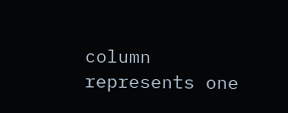column represents one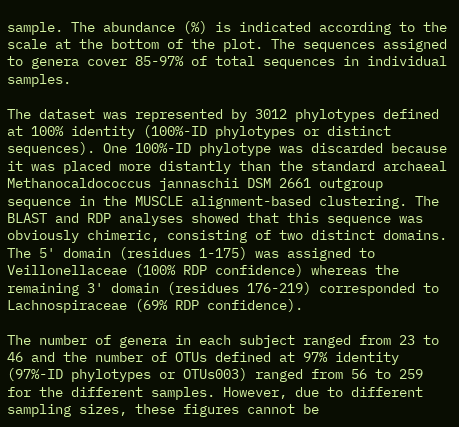sample. The abundance (%) is indicated according to the scale at the bottom of the plot. The sequences assigned to genera cover 85-97% of total sequences in individual samples.

The dataset was represented by 3012 phylotypes defined at 100% identity (100%-ID phylotypes or distinct sequences). One 100%-ID phylotype was discarded because it was placed more distantly than the standard archaeal Methanocaldococcus jannaschii DSM 2661 outgroup sequence in the MUSCLE alignment-based clustering. The BLAST and RDP analyses showed that this sequence was obviously chimeric, consisting of two distinct domains. The 5' domain (residues 1-175) was assigned to Veillonellaceae (100% RDP confidence) whereas the remaining 3' domain (residues 176-219) corresponded to Lachnospiraceae (69% RDP confidence).

The number of genera in each subject ranged from 23 to 46 and the number of OTUs defined at 97% identity (97%-ID phylotypes or OTUs003) ranged from 56 to 259 for the different samples. However, due to different sampling sizes, these figures cannot be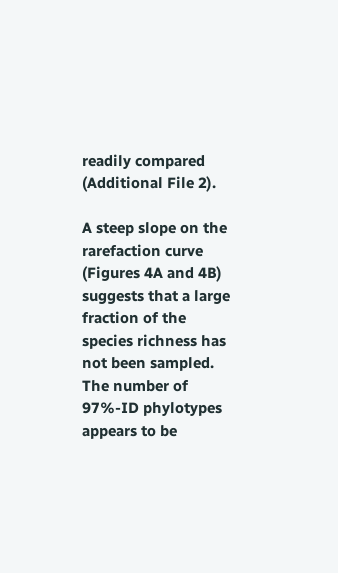readily compared (Additional File 2).

A steep slope on the rarefaction curve (Figures 4A and 4B) suggests that a large fraction of the species richness has not been sampled. The number of 97%-ID phylotypes appears to be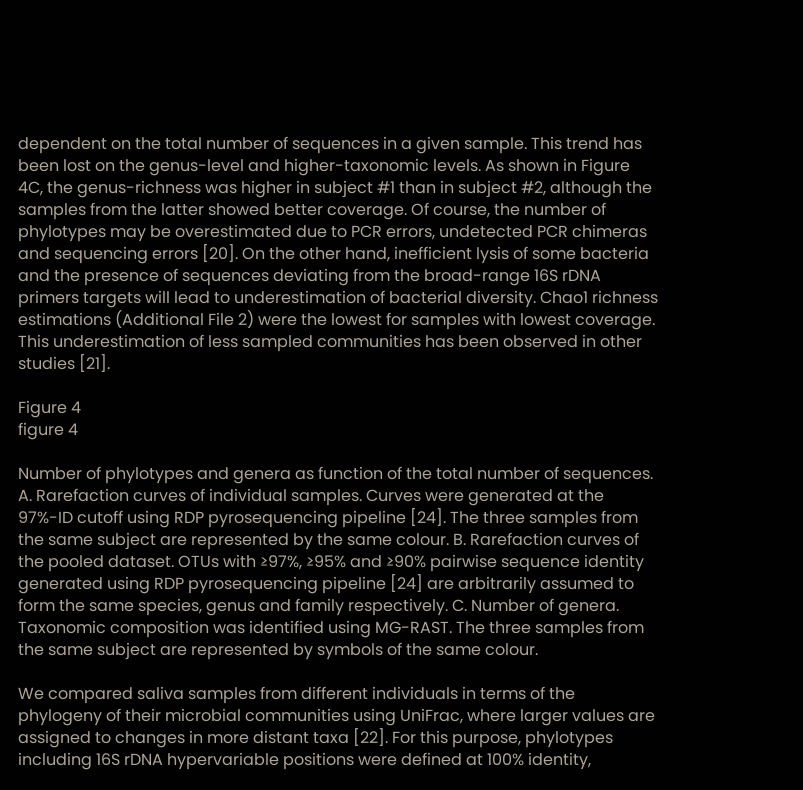dependent on the total number of sequences in a given sample. This trend has been lost on the genus-level and higher-taxonomic levels. As shown in Figure 4C, the genus-richness was higher in subject #1 than in subject #2, although the samples from the latter showed better coverage. Of course, the number of phylotypes may be overestimated due to PCR errors, undetected PCR chimeras and sequencing errors [20]. On the other hand, inefficient lysis of some bacteria and the presence of sequences deviating from the broad-range 16S rDNA primers targets will lead to underestimation of bacterial diversity. Chao1 richness estimations (Additional File 2) were the lowest for samples with lowest coverage. This underestimation of less sampled communities has been observed in other studies [21].

Figure 4
figure 4

Number of phylotypes and genera as function of the total number of sequences. A. Rarefaction curves of individual samples. Curves were generated at the 97%-ID cutoff using RDP pyrosequencing pipeline [24]. The three samples from the same subject are represented by the same colour. B. Rarefaction curves of the pooled dataset. OTUs with ≥97%, ≥95% and ≥90% pairwise sequence identity generated using RDP pyrosequencing pipeline [24] are arbitrarily assumed to form the same species, genus and family respectively. C. Number of genera. Taxonomic composition was identified using MG-RAST. The three samples from the same subject are represented by symbols of the same colour.

We compared saliva samples from different individuals in terms of the phylogeny of their microbial communities using UniFrac, where larger values are assigned to changes in more distant taxa [22]. For this purpose, phylotypes including 16S rDNA hypervariable positions were defined at 100% identity,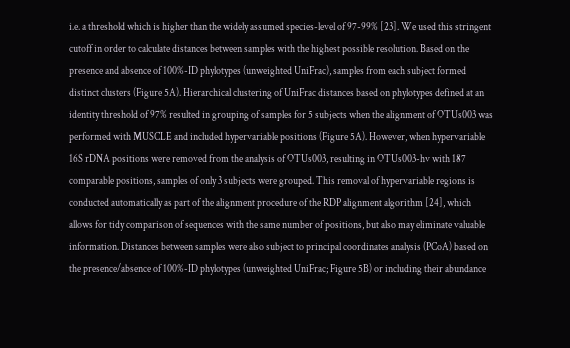i.e. a threshold which is higher than the widely assumed species-level of 97-99% [23]. We used this stringent cutoff in order to calculate distances between samples with the highest possible resolution. Based on the presence and absence of 100%-ID phylotypes (unweighted UniFrac), samples from each subject formed distinct clusters (Figure 5A). Hierarchical clustering of UniFrac distances based on phylotypes defined at an identity threshold of 97% resulted in grouping of samples for 5 subjects when the alignment of OTUs003 was performed with MUSCLE and included hypervariable positions (Figure 5A). However, when hypervariable 16S rDNA positions were removed from the analysis of OTUs003, resulting in OTUs003-hv with 187 comparable positions, samples of only 3 subjects were grouped. This removal of hypervariable regions is conducted automatically as part of the alignment procedure of the RDP alignment algorithm [24], which allows for tidy comparison of sequences with the same number of positions, but also may eliminate valuable information. Distances between samples were also subject to principal coordinates analysis (PCoA) based on the presence/absence of 100%-ID phylotypes (unweighted UniFrac; Figure 5B) or including their abundance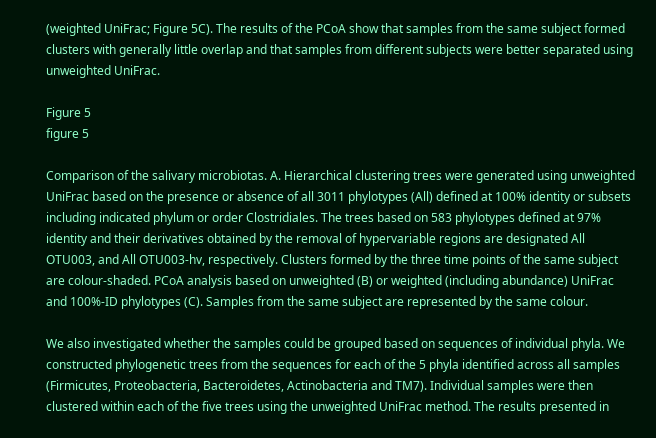(weighted UniFrac; Figure 5C). The results of the PCoA show that samples from the same subject formed clusters with generally little overlap and that samples from different subjects were better separated using unweighted UniFrac.

Figure 5
figure 5

Comparison of the salivary microbiotas. A. Hierarchical clustering trees were generated using unweighted UniFrac based on the presence or absence of all 3011 phylotypes (All) defined at 100% identity or subsets including indicated phylum or order Clostridiales. The trees based on 583 phylotypes defined at 97% identity and their derivatives obtained by the removal of hypervariable regions are designated All OTU003, and All OTU003-hv, respectively. Clusters formed by the three time points of the same subject are colour-shaded. PCoA analysis based on unweighted (B) or weighted (including abundance) UniFrac and 100%-ID phylotypes (C). Samples from the same subject are represented by the same colour.

We also investigated whether the samples could be grouped based on sequences of individual phyla. We constructed phylogenetic trees from the sequences for each of the 5 phyla identified across all samples (Firmicutes, Proteobacteria, Bacteroidetes, Actinobacteria and TM7). Individual samples were then clustered within each of the five trees using the unweighted UniFrac method. The results presented in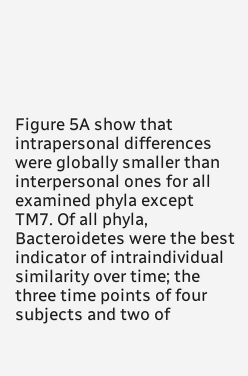Figure 5A show that intrapersonal differences were globally smaller than interpersonal ones for all examined phyla except TM7. Of all phyla, Bacteroidetes were the best indicator of intraindividual similarity over time; the three time points of four subjects and two of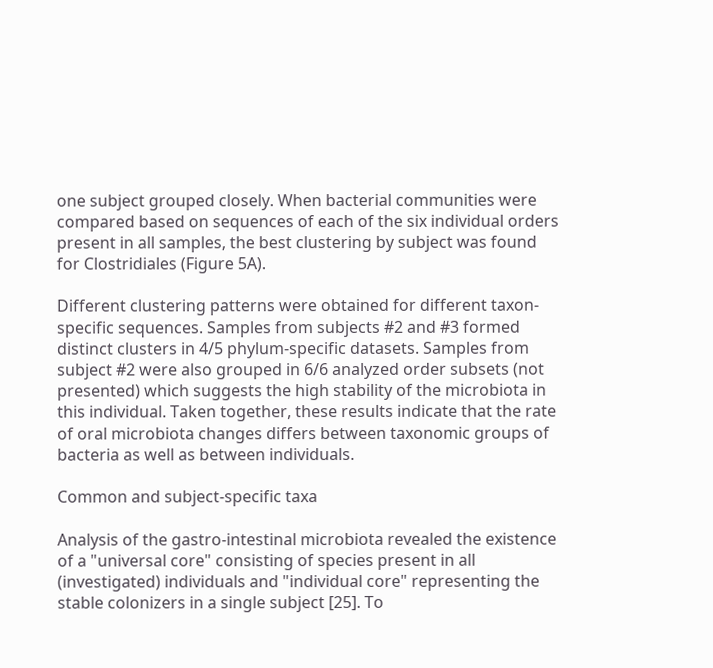one subject grouped closely. When bacterial communities were compared based on sequences of each of the six individual orders present in all samples, the best clustering by subject was found for Clostridiales (Figure 5A).

Different clustering patterns were obtained for different taxon-specific sequences. Samples from subjects #2 and #3 formed distinct clusters in 4/5 phylum-specific datasets. Samples from subject #2 were also grouped in 6/6 analyzed order subsets (not presented) which suggests the high stability of the microbiota in this individual. Taken together, these results indicate that the rate of oral microbiota changes differs between taxonomic groups of bacteria as well as between individuals.

Common and subject-specific taxa

Analysis of the gastro-intestinal microbiota revealed the existence of a "universal core" consisting of species present in all (investigated) individuals and "individual core" representing the stable colonizers in a single subject [25]. To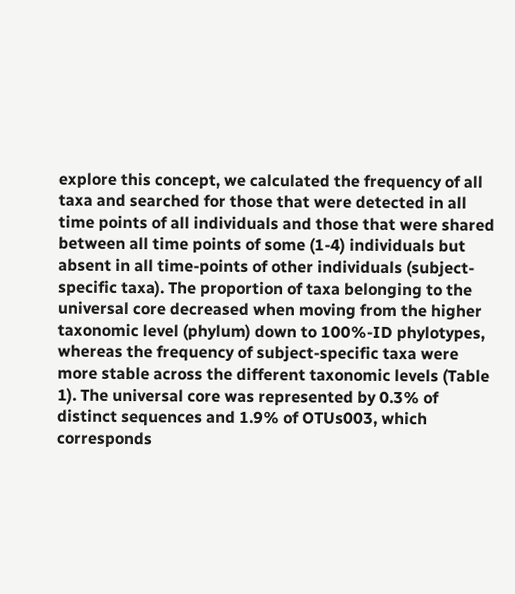explore this concept, we calculated the frequency of all taxa and searched for those that were detected in all time points of all individuals and those that were shared between all time points of some (1-4) individuals but absent in all time-points of other individuals (subject-specific taxa). The proportion of taxa belonging to the universal core decreased when moving from the higher taxonomic level (phylum) down to 100%-ID phylotypes, whereas the frequency of subject-specific taxa were more stable across the different taxonomic levels (Table 1). The universal core was represented by 0.3% of distinct sequences and 1.9% of OTUs003, which corresponds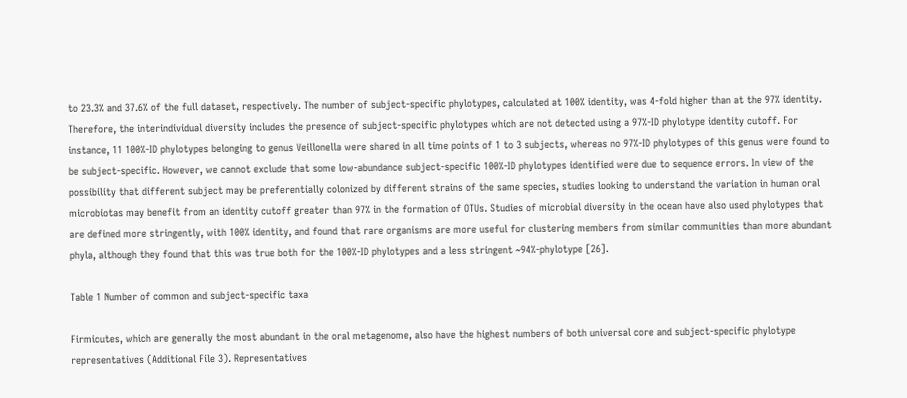to 23.3% and 37.6% of the full dataset, respectively. The number of subject-specific phylotypes, calculated at 100% identity, was 4-fold higher than at the 97% identity. Therefore, the interindividual diversity includes the presence of subject-specific phylotypes which are not detected using a 97%-ID phylotype identity cutoff. For instance, 11 100%-ID phylotypes belonging to genus Veillonella were shared in all time points of 1 to 3 subjects, whereas no 97%-ID phylotypes of this genus were found to be subject-specific. However, we cannot exclude that some low-abundance subject-specific 100%-ID phylotypes identified were due to sequence errors. In view of the possibility that different subject may be preferentially colonized by different strains of the same species, studies looking to understand the variation in human oral microbiotas may benefit from an identity cutoff greater than 97% in the formation of OTUs. Studies of microbial diversity in the ocean have also used phylotypes that are defined more stringently, with 100% identity, and found that rare organisms are more useful for clustering members from similar communities than more abundant phyla, although they found that this was true both for the 100%-ID phylotypes and a less stringent ~94%-phylotype [26].

Table 1 Number of common and subject-specific taxa

Firmicutes, which are generally the most abundant in the oral metagenome, also have the highest numbers of both universal core and subject-specific phylotype representatives (Additional File 3). Representatives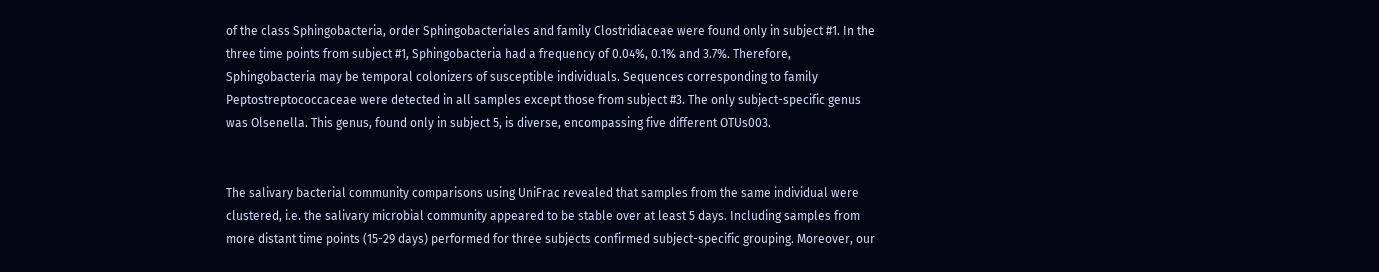of the class Sphingobacteria, order Sphingobacteriales and family Clostridiaceae were found only in subject #1. In the three time points from subject #1, Sphingobacteria had a frequency of 0.04%, 0.1% and 3.7%. Therefore, Sphingobacteria may be temporal colonizers of susceptible individuals. Sequences corresponding to family Peptostreptococcaceae were detected in all samples except those from subject #3. The only subject-specific genus was Olsenella. This genus, found only in subject 5, is diverse, encompassing five different OTUs003.


The salivary bacterial community comparisons using UniFrac revealed that samples from the same individual were clustered, i.e. the salivary microbial community appeared to be stable over at least 5 days. Including samples from more distant time points (15-29 days) performed for three subjects confirmed subject-specific grouping. Moreover, our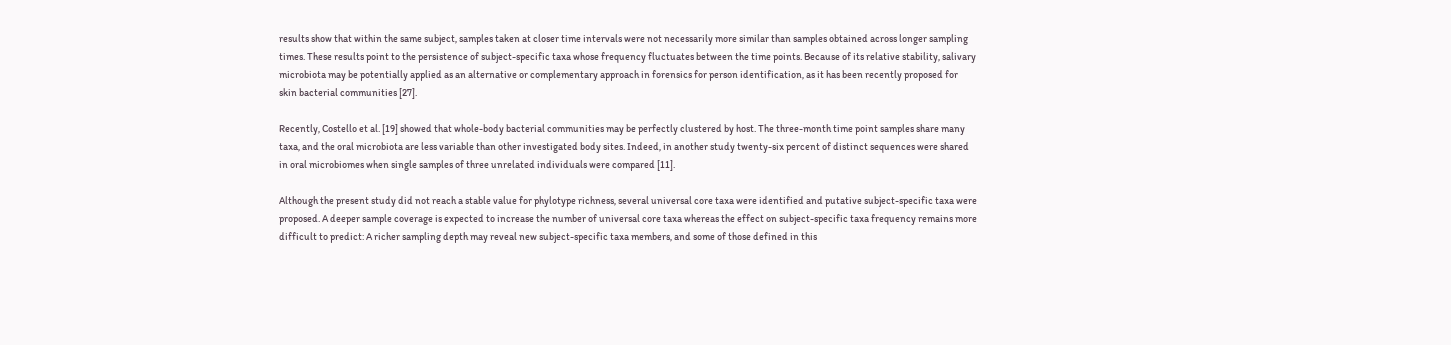results show that within the same subject, samples taken at closer time intervals were not necessarily more similar than samples obtained across longer sampling times. These results point to the persistence of subject-specific taxa whose frequency fluctuates between the time points. Because of its relative stability, salivary microbiota may be potentially applied as an alternative or complementary approach in forensics for person identification, as it has been recently proposed for skin bacterial communities [27].

Recently, Costello et al. [19] showed that whole-body bacterial communities may be perfectly clustered by host. The three-month time point samples share many taxa, and the oral microbiota are less variable than other investigated body sites. Indeed, in another study twenty-six percent of distinct sequences were shared in oral microbiomes when single samples of three unrelated individuals were compared [11].

Although the present study did not reach a stable value for phylotype richness, several universal core taxa were identified and putative subject-specific taxa were proposed. A deeper sample coverage is expected to increase the number of universal core taxa whereas the effect on subject-specific taxa frequency remains more difficult to predict: A richer sampling depth may reveal new subject-specific taxa members, and some of those defined in this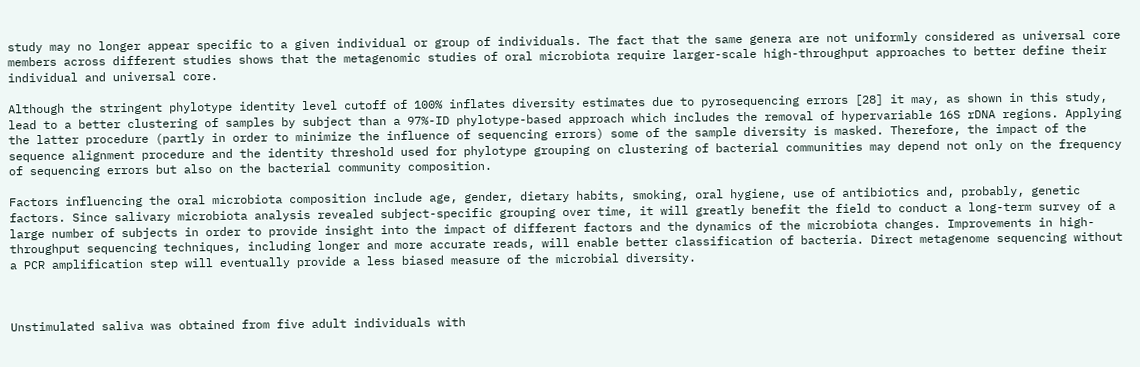study may no longer appear specific to a given individual or group of individuals. The fact that the same genera are not uniformly considered as universal core members across different studies shows that the metagenomic studies of oral microbiota require larger-scale high-throughput approaches to better define their individual and universal core.

Although the stringent phylotype identity level cutoff of 100% inflates diversity estimates due to pyrosequencing errors [28] it may, as shown in this study, lead to a better clustering of samples by subject than a 97%-ID phylotype-based approach which includes the removal of hypervariable 16S rDNA regions. Applying the latter procedure (partly in order to minimize the influence of sequencing errors) some of the sample diversity is masked. Therefore, the impact of the sequence alignment procedure and the identity threshold used for phylotype grouping on clustering of bacterial communities may depend not only on the frequency of sequencing errors but also on the bacterial community composition.

Factors influencing the oral microbiota composition include age, gender, dietary habits, smoking, oral hygiene, use of antibiotics and, probably, genetic factors. Since salivary microbiota analysis revealed subject-specific grouping over time, it will greatly benefit the field to conduct a long-term survey of a large number of subjects in order to provide insight into the impact of different factors and the dynamics of the microbiota changes. Improvements in high-throughput sequencing techniques, including longer and more accurate reads, will enable better classification of bacteria. Direct metagenome sequencing without a PCR amplification step will eventually provide a less biased measure of the microbial diversity.



Unstimulated saliva was obtained from five adult individuals with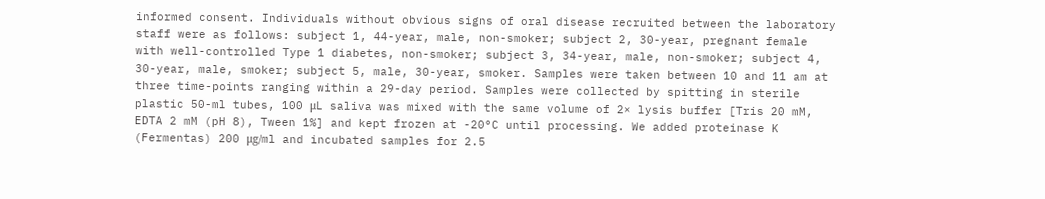informed consent. Individuals without obvious signs of oral disease recruited between the laboratory staff were as follows: subject 1, 44-year, male, non-smoker; subject 2, 30-year, pregnant female with well-controlled Type 1 diabetes, non-smoker; subject 3, 34-year, male, non-smoker; subject 4, 30-year, male, smoker; subject 5, male, 30-year, smoker. Samples were taken between 10 and 11 am at three time-points ranging within a 29-day period. Samples were collected by spitting in sterile plastic 50-ml tubes, 100 μL saliva was mixed with the same volume of 2× lysis buffer [Tris 20 mM, EDTA 2 mM (pH 8), Tween 1%] and kept frozen at -20°C until processing. We added proteinase K (Fermentas) 200 μg/ml and incubated samples for 2.5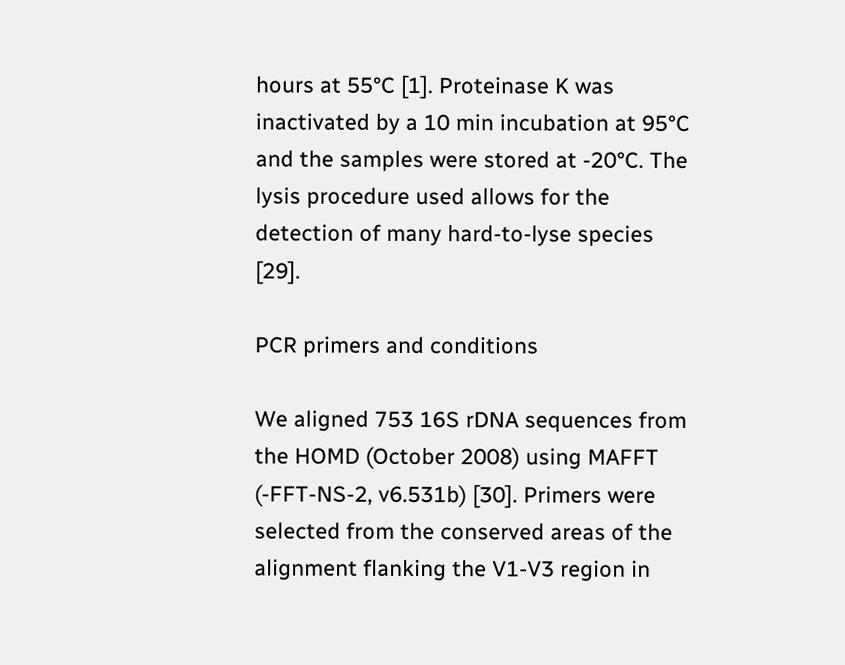hours at 55°C [1]. Proteinase K was inactivated by a 10 min incubation at 95°C and the samples were stored at -20°C. The lysis procedure used allows for the detection of many hard-to-lyse species [29].

PCR primers and conditions

We aligned 753 16S rDNA sequences from the HOMD (October 2008) using MAFFT (-FFT-NS-2, v6.531b) [30]. Primers were selected from the conserved areas of the alignment flanking the V1-V3 region in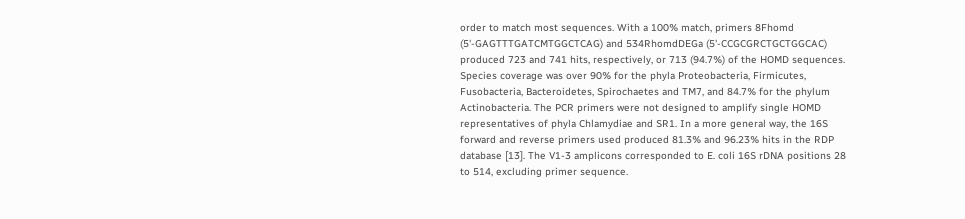order to match most sequences. With a 100% match, primers 8Fhomd (5'-GAGTTTGATCMTGGCTCAG) and 534RhomdDEGa (5'-CCGCGRCTGCTGGCAC) produced 723 and 741 hits, respectively, or 713 (94.7%) of the HOMD sequences. Species coverage was over 90% for the phyla Proteobacteria, Firmicutes, Fusobacteria, Bacteroidetes, Spirochaetes and TM7, and 84.7% for the phylum Actinobacteria. The PCR primers were not designed to amplify single HOMD representatives of phyla Chlamydiae and SR1. In a more general way, the 16S forward and reverse primers used produced 81.3% and 96.23% hits in the RDP database [13]. The V1-3 amplicons corresponded to E. coli 16S rDNA positions 28 to 514, excluding primer sequence.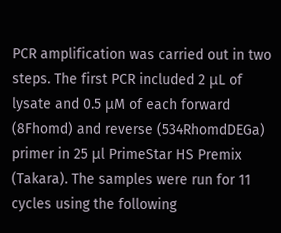PCR amplification was carried out in two steps. The first PCR included 2 μL of lysate and 0.5 μM of each forward (8Fhomd) and reverse (534RhomdDEGa) primer in 25 μl PrimeStar HS Premix (Takara). The samples were run for 11 cycles using the following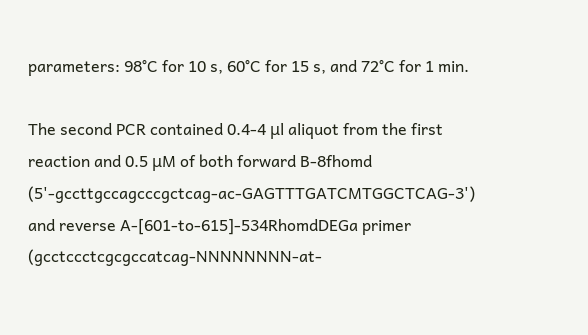parameters: 98°C for 10 s, 60°C for 15 s, and 72°C for 1 min.

The second PCR contained 0.4-4 μl aliquot from the first reaction and 0.5 μM of both forward B-8fhomd (5'-gccttgccagcccgctcag-ac-GAGTTTGATCMTGGCTCAG-3') and reverse A-[601-to-615]-534RhomdDEGa primer (gcctccctcgcgccatcag-NNNNNNNN-at-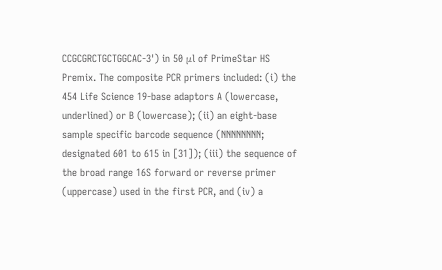CCGCGRCTGCTGGCAC-3') in 50 μl of PrimeStar HS Premix. The composite PCR primers included: (i) the 454 Life Science 19-base adaptors A (lowercase, underlined) or B (lowercase); (ii) an eight-base sample specific barcode sequence (NNNNNNNN; designated 601 to 615 in [31]); (iii) the sequence of the broad range 16S forward or reverse primer (uppercase) used in the first PCR, and (iv) a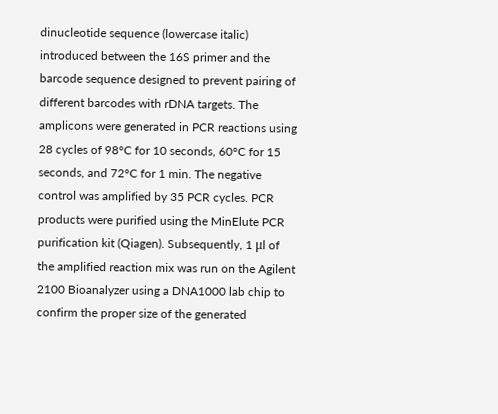dinucleotide sequence (lowercase italic) introduced between the 16S primer and the barcode sequence designed to prevent pairing of different barcodes with rDNA targets. The amplicons were generated in PCR reactions using 28 cycles of 98°C for 10 seconds, 60°C for 15 seconds, and 72°C for 1 min. The negative control was amplified by 35 PCR cycles. PCR products were purified using the MinElute PCR purification kit (Qiagen). Subsequently, 1 μl of the amplified reaction mix was run on the Agilent 2100 Bioanalyzer using a DNA1000 lab chip to confirm the proper size of the generated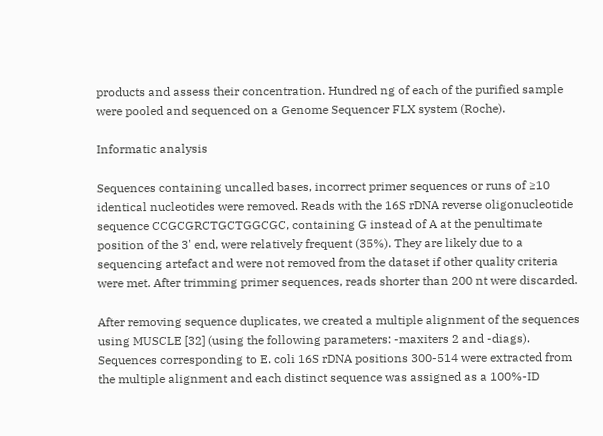products and assess their concentration. Hundred ng of each of the purified sample were pooled and sequenced on a Genome Sequencer FLX system (Roche).

Informatic analysis

Sequences containing uncalled bases, incorrect primer sequences or runs of ≥10 identical nucleotides were removed. Reads with the 16S rDNA reverse oligonucleotide sequence CCGCGRCTGCTGGCGC, containing G instead of A at the penultimate position of the 3' end, were relatively frequent (35%). They are likely due to a sequencing artefact and were not removed from the dataset if other quality criteria were met. After trimming primer sequences, reads shorter than 200 nt were discarded.

After removing sequence duplicates, we created a multiple alignment of the sequences using MUSCLE [32] (using the following parameters: -maxiters 2 and -diags). Sequences corresponding to E. coli 16S rDNA positions 300-514 were extracted from the multiple alignment and each distinct sequence was assigned as a 100%-ID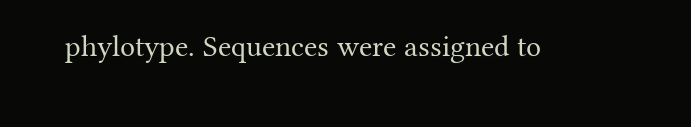phylotype. Sequences were assigned to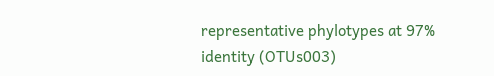representative phylotypes at 97% identity (OTUs003)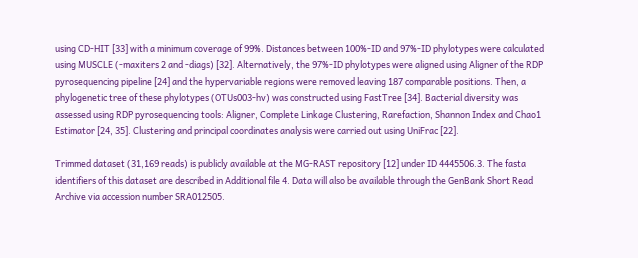using CD-HIT [33] with a minimum coverage of 99%. Distances between 100%-ID and 97%-ID phylotypes were calculated using MUSCLE (-maxiters 2 and -diags) [32]. Alternatively, the 97%-ID phylotypes were aligned using Aligner of the RDP pyrosequencing pipeline [24] and the hypervariable regions were removed leaving 187 comparable positions. Then, a phylogenetic tree of these phylotypes (OTUs003-hv) was constructed using FastTree [34]. Bacterial diversity was assessed using RDP pyrosequencing tools: Aligner, Complete Linkage Clustering, Rarefaction, Shannon Index and Chao1 Estimator [24, 35]. Clustering and principal coordinates analysis were carried out using UniFrac [22].

Trimmed dataset (31,169 reads) is publicly available at the MG-RAST repository [12] under ID 4445506.3. The fasta identifiers of this dataset are described in Additional file 4. Data will also be available through the GenBank Short Read Archive via accession number SRA012505.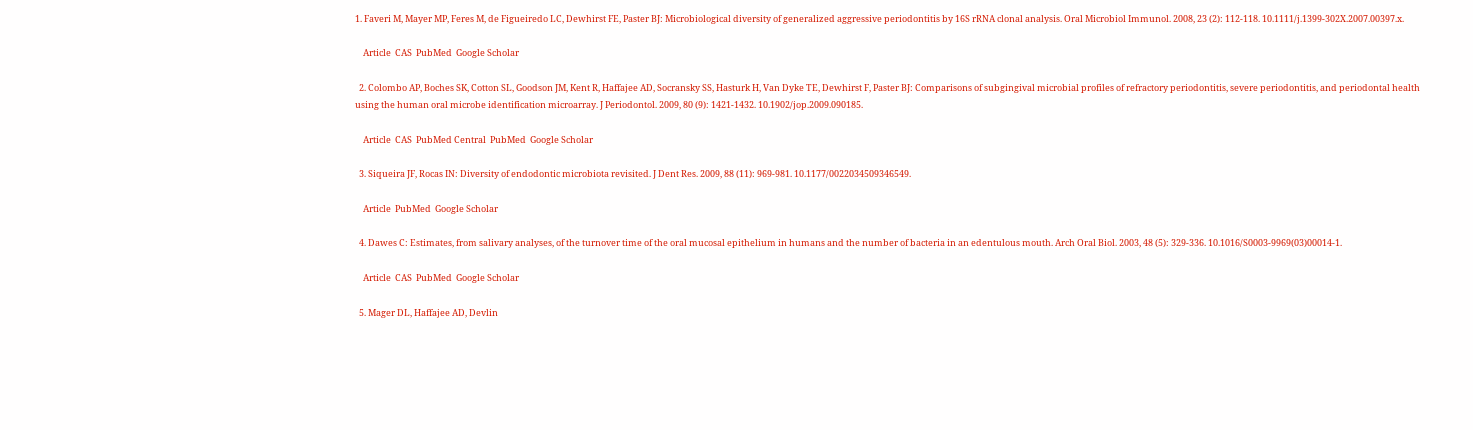1. Faveri M, Mayer MP, Feres M, de Figueiredo LC, Dewhirst FE, Paster BJ: Microbiological diversity of generalized aggressive periodontitis by 16S rRNA clonal analysis. Oral Microbiol Immunol. 2008, 23 (2): 112-118. 10.1111/j.1399-302X.2007.00397.x.

    Article  CAS  PubMed  Google Scholar

  2. Colombo AP, Boches SK, Cotton SL, Goodson JM, Kent R, Haffajee AD, Socransky SS, Hasturk H, Van Dyke TE, Dewhirst F, Paster BJ: Comparisons of subgingival microbial profiles of refractory periodontitis, severe periodontitis, and periodontal health using the human oral microbe identification microarray. J Periodontol. 2009, 80 (9): 1421-1432. 10.1902/jop.2009.090185.

    Article  CAS  PubMed Central  PubMed  Google Scholar

  3. Siqueira JF, Rocas IN: Diversity of endodontic microbiota revisited. J Dent Res. 2009, 88 (11): 969-981. 10.1177/0022034509346549.

    Article  PubMed  Google Scholar

  4. Dawes C: Estimates, from salivary analyses, of the turnover time of the oral mucosal epithelium in humans and the number of bacteria in an edentulous mouth. Arch Oral Biol. 2003, 48 (5): 329-336. 10.1016/S0003-9969(03)00014-1.

    Article  CAS  PubMed  Google Scholar

  5. Mager DL, Haffajee AD, Devlin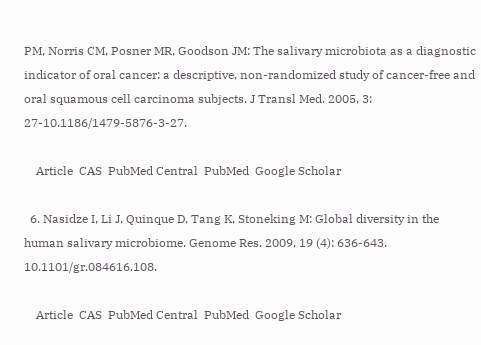PM, Norris CM, Posner MR, Goodson JM: The salivary microbiota as a diagnostic indicator of oral cancer: a descriptive, non-randomized study of cancer-free and oral squamous cell carcinoma subjects. J Transl Med. 2005, 3: 27-10.1186/1479-5876-3-27.

    Article  CAS  PubMed Central  PubMed  Google Scholar

  6. Nasidze I, Li J, Quinque D, Tang K, Stoneking M: Global diversity in the human salivary microbiome. Genome Res. 2009, 19 (4): 636-643. 10.1101/gr.084616.108.

    Article  CAS  PubMed Central  PubMed  Google Scholar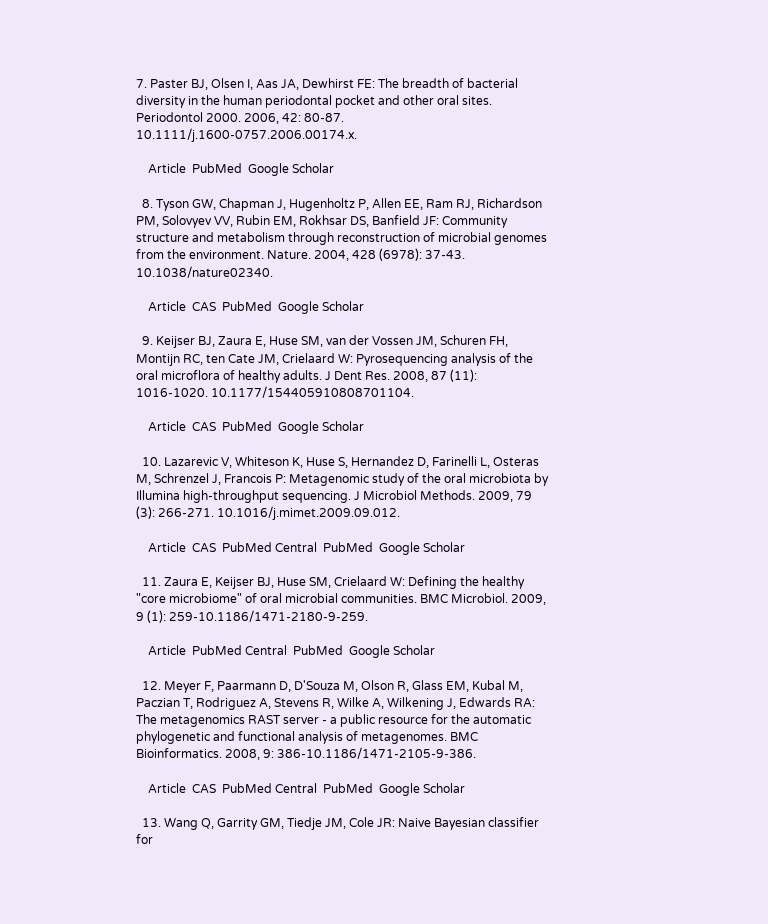7. Paster BJ, Olsen I, Aas JA, Dewhirst FE: The breadth of bacterial diversity in the human periodontal pocket and other oral sites. Periodontol 2000. 2006, 42: 80-87. 10.1111/j.1600-0757.2006.00174.x.

    Article  PubMed  Google Scholar

  8. Tyson GW, Chapman J, Hugenholtz P, Allen EE, Ram RJ, Richardson PM, Solovyev VV, Rubin EM, Rokhsar DS, Banfield JF: Community structure and metabolism through reconstruction of microbial genomes from the environment. Nature. 2004, 428 (6978): 37-43. 10.1038/nature02340.

    Article  CAS  PubMed  Google Scholar

  9. Keijser BJ, Zaura E, Huse SM, van der Vossen JM, Schuren FH, Montijn RC, ten Cate JM, Crielaard W: Pyrosequencing analysis of the oral microflora of healthy adults. J Dent Res. 2008, 87 (11): 1016-1020. 10.1177/154405910808701104.

    Article  CAS  PubMed  Google Scholar

  10. Lazarevic V, Whiteson K, Huse S, Hernandez D, Farinelli L, Osteras M, Schrenzel J, Francois P: Metagenomic study of the oral microbiota by Illumina high-throughput sequencing. J Microbiol Methods. 2009, 79 (3): 266-271. 10.1016/j.mimet.2009.09.012.

    Article  CAS  PubMed Central  PubMed  Google Scholar

  11. Zaura E, Keijser BJ, Huse SM, Crielaard W: Defining the healthy "core microbiome" of oral microbial communities. BMC Microbiol. 2009, 9 (1): 259-10.1186/1471-2180-9-259.

    Article  PubMed Central  PubMed  Google Scholar

  12. Meyer F, Paarmann D, D'Souza M, Olson R, Glass EM, Kubal M, Paczian T, Rodriguez A, Stevens R, Wilke A, Wilkening J, Edwards RA: The metagenomics RAST server - a public resource for the automatic phylogenetic and functional analysis of metagenomes. BMC Bioinformatics. 2008, 9: 386-10.1186/1471-2105-9-386.

    Article  CAS  PubMed Central  PubMed  Google Scholar

  13. Wang Q, Garrity GM, Tiedje JM, Cole JR: Naive Bayesian classifier for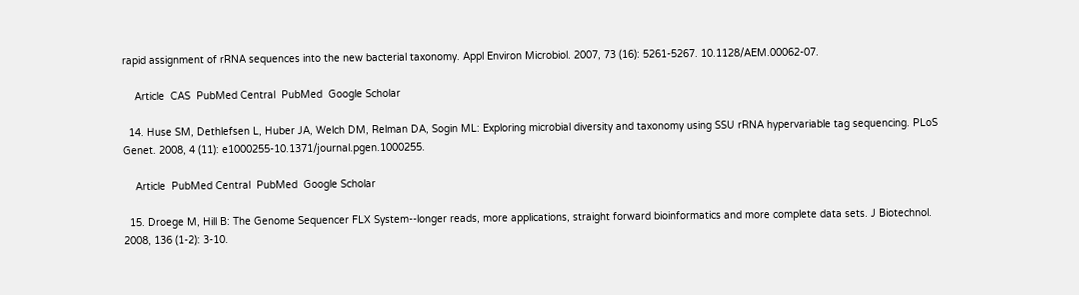rapid assignment of rRNA sequences into the new bacterial taxonomy. Appl Environ Microbiol. 2007, 73 (16): 5261-5267. 10.1128/AEM.00062-07.

    Article  CAS  PubMed Central  PubMed  Google Scholar

  14. Huse SM, Dethlefsen L, Huber JA, Welch DM, Relman DA, Sogin ML: Exploring microbial diversity and taxonomy using SSU rRNA hypervariable tag sequencing. PLoS Genet. 2008, 4 (11): e1000255-10.1371/journal.pgen.1000255.

    Article  PubMed Central  PubMed  Google Scholar

  15. Droege M, Hill B: The Genome Sequencer FLX System--longer reads, more applications, straight forward bioinformatics and more complete data sets. J Biotechnol. 2008, 136 (1-2): 3-10.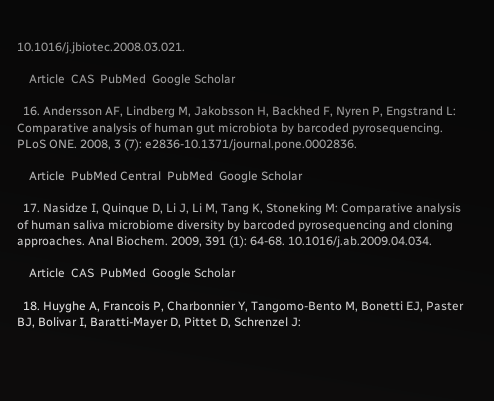10.1016/j.jbiotec.2008.03.021.

    Article  CAS  PubMed  Google Scholar

  16. Andersson AF, Lindberg M, Jakobsson H, Backhed F, Nyren P, Engstrand L: Comparative analysis of human gut microbiota by barcoded pyrosequencing. PLoS ONE. 2008, 3 (7): e2836-10.1371/journal.pone.0002836.

    Article  PubMed Central  PubMed  Google Scholar

  17. Nasidze I, Quinque D, Li J, Li M, Tang K, Stoneking M: Comparative analysis of human saliva microbiome diversity by barcoded pyrosequencing and cloning approaches. Anal Biochem. 2009, 391 (1): 64-68. 10.1016/j.ab.2009.04.034.

    Article  CAS  PubMed  Google Scholar

  18. Huyghe A, Francois P, Charbonnier Y, Tangomo-Bento M, Bonetti EJ, Paster BJ, Bolivar I, Baratti-Mayer D, Pittet D, Schrenzel J: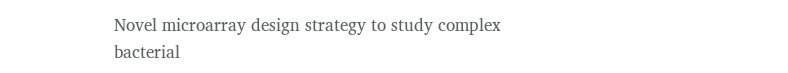Novel microarray design strategy to study complex bacterial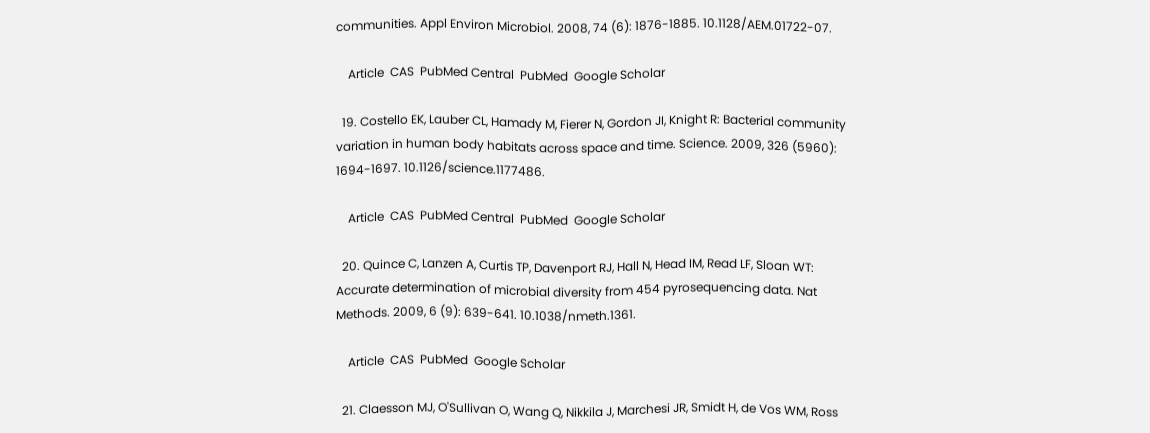communities. Appl Environ Microbiol. 2008, 74 (6): 1876-1885. 10.1128/AEM.01722-07.

    Article  CAS  PubMed Central  PubMed  Google Scholar

  19. Costello EK, Lauber CL, Hamady M, Fierer N, Gordon JI, Knight R: Bacterial community variation in human body habitats across space and time. Science. 2009, 326 (5960): 1694-1697. 10.1126/science.1177486.

    Article  CAS  PubMed Central  PubMed  Google Scholar

  20. Quince C, Lanzen A, Curtis TP, Davenport RJ, Hall N, Head IM, Read LF, Sloan WT: Accurate determination of microbial diversity from 454 pyrosequencing data. Nat Methods. 2009, 6 (9): 639-641. 10.1038/nmeth.1361.

    Article  CAS  PubMed  Google Scholar

  21. Claesson MJ, O'Sullivan O, Wang Q, Nikkila J, Marchesi JR, Smidt H, de Vos WM, Ross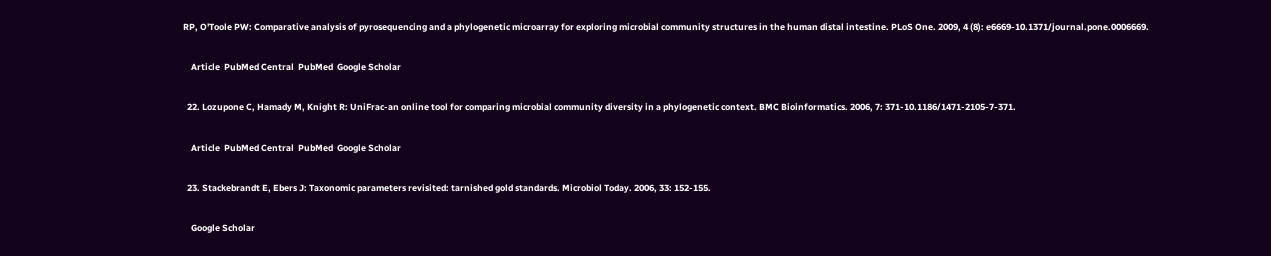RP, O'Toole PW: Comparative analysis of pyrosequencing and a phylogenetic microarray for exploring microbial community structures in the human distal intestine. PLoS One. 2009, 4 (8): e6669-10.1371/journal.pone.0006669.

    Article  PubMed Central  PubMed  Google Scholar

  22. Lozupone C, Hamady M, Knight R: UniFrac-an online tool for comparing microbial community diversity in a phylogenetic context. BMC Bioinformatics. 2006, 7: 371-10.1186/1471-2105-7-371.

    Article  PubMed Central  PubMed  Google Scholar

  23. Stackebrandt E, Ebers J: Taxonomic parameters revisited: tarnished gold standards. Microbiol Today. 2006, 33: 152-155.

    Google Scholar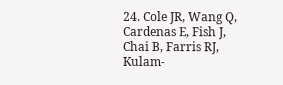24. Cole JR, Wang Q, Cardenas E, Fish J, Chai B, Farris RJ, Kulam-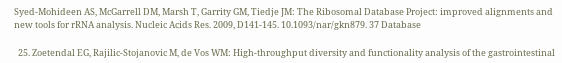Syed-Mohideen AS, McGarrell DM, Marsh T, Garrity GM, Tiedje JM: The Ribosomal Database Project: improved alignments and new tools for rRNA analysis. Nucleic Acids Res. 2009, D141-145. 10.1093/nar/gkn879. 37 Database

  25. Zoetendal EG, Rajilic-Stojanovic M, de Vos WM: High-throughput diversity and functionality analysis of the gastrointestinal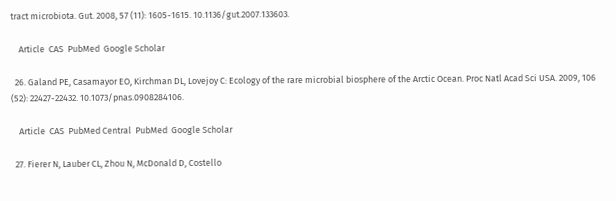tract microbiota. Gut. 2008, 57 (11): 1605-1615. 10.1136/gut.2007.133603.

    Article  CAS  PubMed  Google Scholar

  26. Galand PE, Casamayor EO, Kirchman DL, Lovejoy C: Ecology of the rare microbial biosphere of the Arctic Ocean. Proc Natl Acad Sci USA. 2009, 106 (52): 22427-22432. 10.1073/pnas.0908284106.

    Article  CAS  PubMed Central  PubMed  Google Scholar

  27. Fierer N, Lauber CL, Zhou N, McDonald D, Costello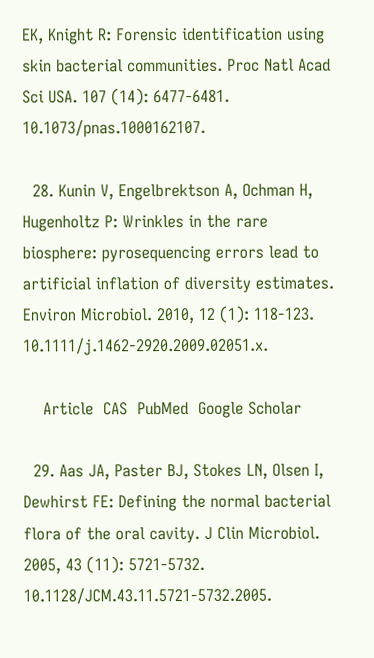EK, Knight R: Forensic identification using skin bacterial communities. Proc Natl Acad Sci USA. 107 (14): 6477-6481. 10.1073/pnas.1000162107.

  28. Kunin V, Engelbrektson A, Ochman H, Hugenholtz P: Wrinkles in the rare biosphere: pyrosequencing errors lead to artificial inflation of diversity estimates. Environ Microbiol. 2010, 12 (1): 118-123. 10.1111/j.1462-2920.2009.02051.x.

    Article  CAS  PubMed  Google Scholar

  29. Aas JA, Paster BJ, Stokes LN, Olsen I, Dewhirst FE: Defining the normal bacterial flora of the oral cavity. J Clin Microbiol. 2005, 43 (11): 5721-5732. 10.1128/JCM.43.11.5721-5732.2005.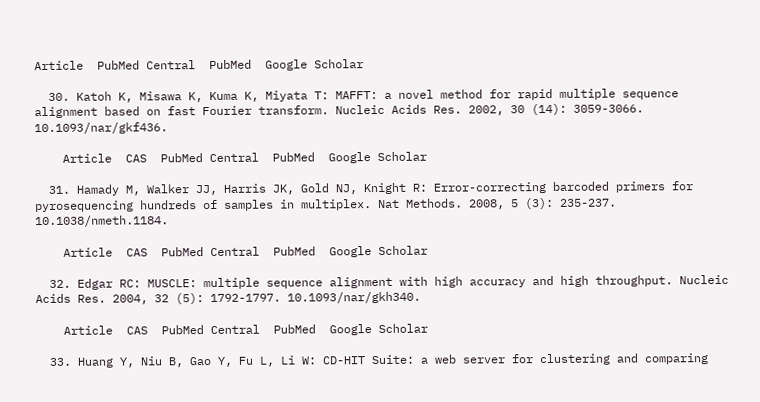Article  PubMed Central  PubMed  Google Scholar

  30. Katoh K, Misawa K, Kuma K, Miyata T: MAFFT: a novel method for rapid multiple sequence alignment based on fast Fourier transform. Nucleic Acids Res. 2002, 30 (14): 3059-3066. 10.1093/nar/gkf436.

    Article  CAS  PubMed Central  PubMed  Google Scholar

  31. Hamady M, Walker JJ, Harris JK, Gold NJ, Knight R: Error-correcting barcoded primers for pyrosequencing hundreds of samples in multiplex. Nat Methods. 2008, 5 (3): 235-237. 10.1038/nmeth.1184.

    Article  CAS  PubMed Central  PubMed  Google Scholar

  32. Edgar RC: MUSCLE: multiple sequence alignment with high accuracy and high throughput. Nucleic Acids Res. 2004, 32 (5): 1792-1797. 10.1093/nar/gkh340.

    Article  CAS  PubMed Central  PubMed  Google Scholar

  33. Huang Y, Niu B, Gao Y, Fu L, Li W: CD-HIT Suite: a web server for clustering and comparing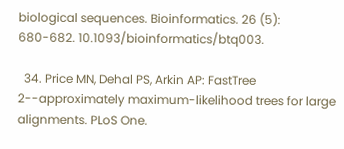biological sequences. Bioinformatics. 26 (5): 680-682. 10.1093/bioinformatics/btq003.

  34. Price MN, Dehal PS, Arkin AP: FastTree 2--approximately maximum-likelihood trees for large alignments. PLoS One.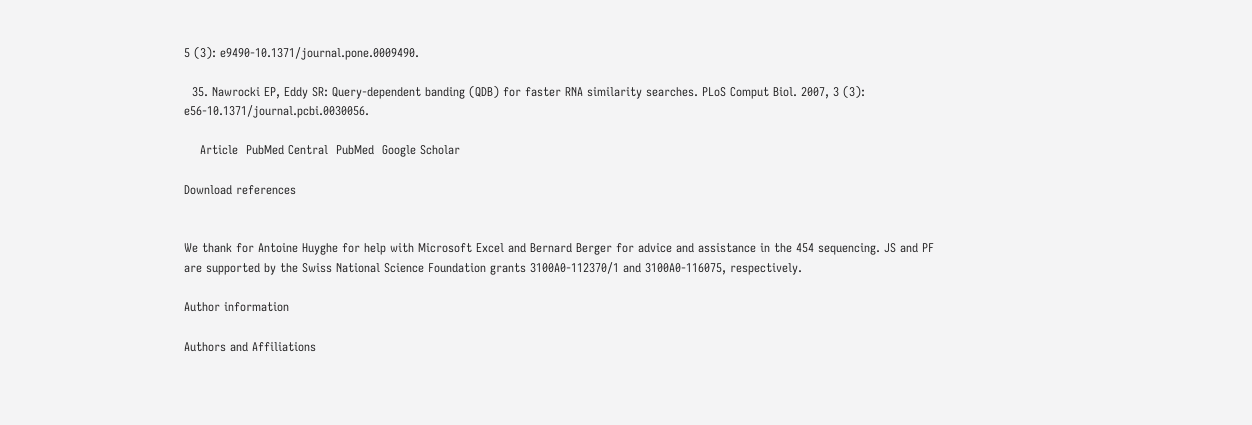5 (3): e9490-10.1371/journal.pone.0009490.

  35. Nawrocki EP, Eddy SR: Query-dependent banding (QDB) for faster RNA similarity searches. PLoS Comput Biol. 2007, 3 (3): e56-10.1371/journal.pcbi.0030056.

    Article  PubMed Central  PubMed  Google Scholar

Download references


We thank for Antoine Huyghe for help with Microsoft Excel and Bernard Berger for advice and assistance in the 454 sequencing. JS and PF are supported by the Swiss National Science Foundation grants 3100A0-112370/1 and 3100A0-116075, respectively.

Author information

Authors and Affiliations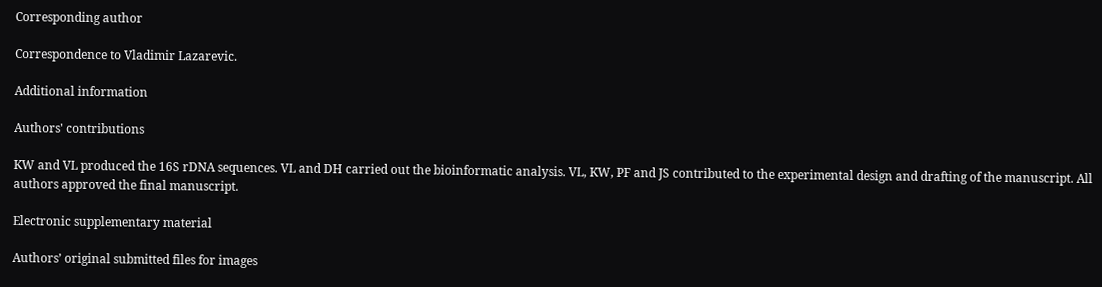Corresponding author

Correspondence to Vladimir Lazarevic.

Additional information

Authors' contributions

KW and VL produced the 16S rDNA sequences. VL and DH carried out the bioinformatic analysis. VL, KW, PF and JS contributed to the experimental design and drafting of the manuscript. All authors approved the final manuscript.

Electronic supplementary material

Authors’ original submitted files for images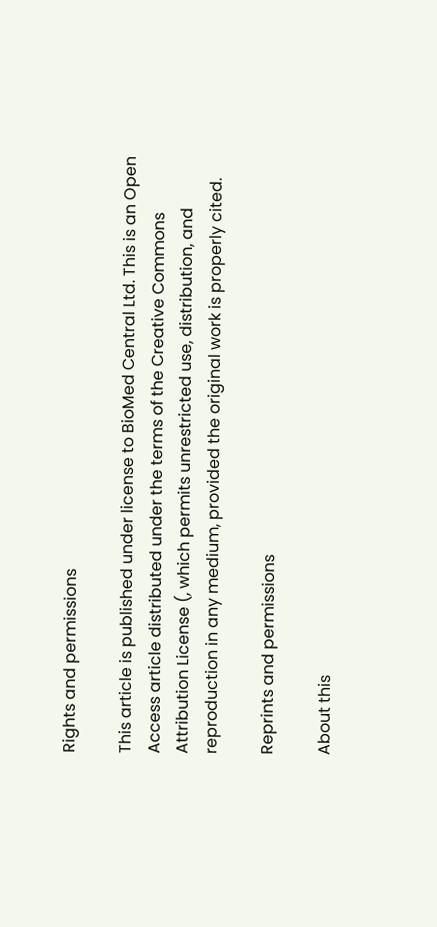Rights and permissions

This article is published under license to BioMed Central Ltd. This is an Open Access article distributed under the terms of the Creative Commons Attribution License (, which permits unrestricted use, distribution, and reproduction in any medium, provided the original work is properly cited.

Reprints and permissions

About this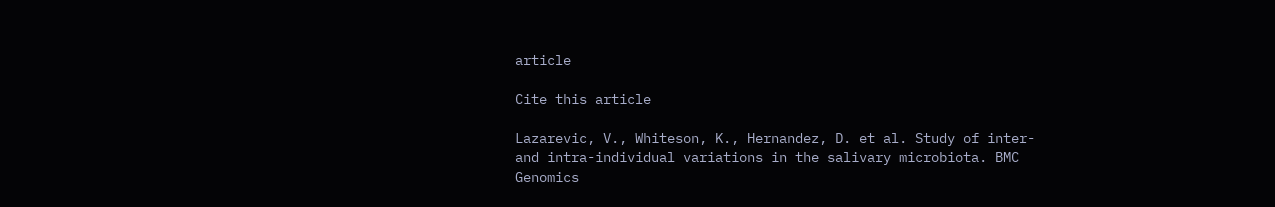article

Cite this article

Lazarevic, V., Whiteson, K., Hernandez, D. et al. Study of inter- and intra-individual variations in the salivary microbiota. BMC Genomics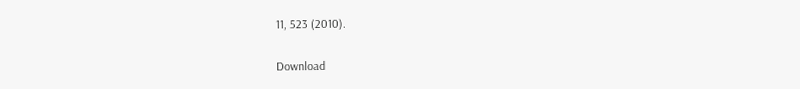11, 523 (2010).

Download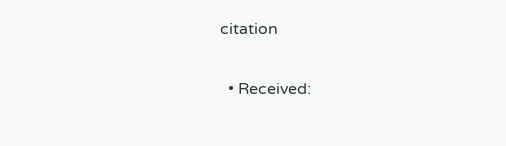citation

  • Received: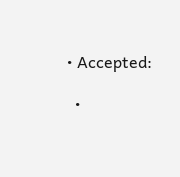• Accepted:

  •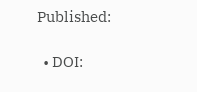Published:

  • DOI: